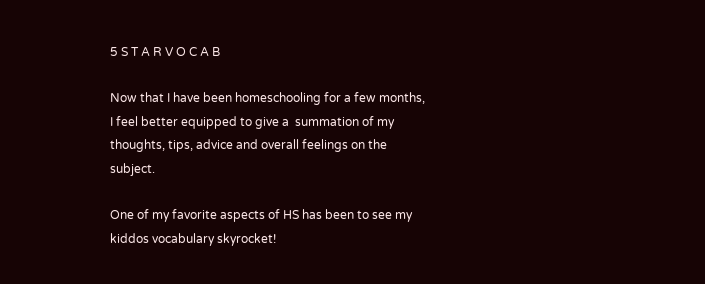5 S T A R V O C A B

Now that I have been homeschooling for a few months,  I feel better equipped to give a  summation of my thoughts, tips, advice and overall feelings on the subject.

One of my favorite aspects of HS has been to see my kiddos vocabulary skyrocket!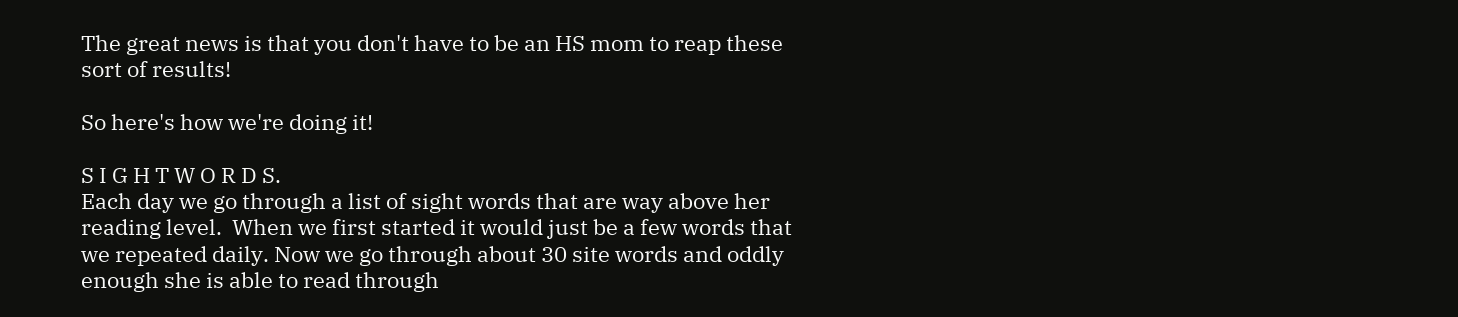The great news is that you don't have to be an HS mom to reap these sort of results!

So here's how we're doing it!

S I G H T W O R D S.
Each day we go through a list of sight words that are way above her reading level.  When we first started it would just be a few words that we repeated daily. Now we go through about 30 site words and oddly enough she is able to read through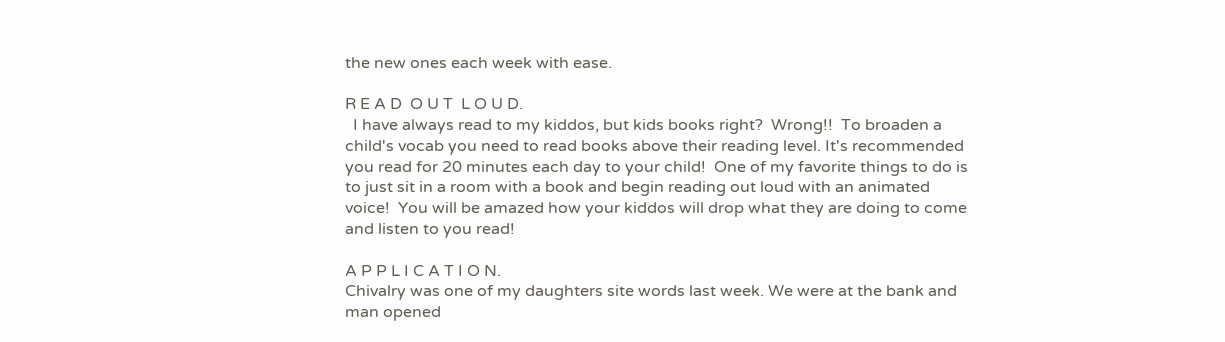the new ones each week with ease.

R E A D  O U T  L O U D.
  I have always read to my kiddos, but kids books right?  Wrong!!  To broaden a child's vocab you need to read books above their reading level. It's recommended you read for 20 minutes each day to your child!  One of my favorite things to do is to just sit in a room with a book and begin reading out loud with an animated voice!  You will be amazed how your kiddos will drop what they are doing to come and listen to you read!

A P P L I C A T I O N.
Chivalry was one of my daughters site words last week. We were at the bank and man opened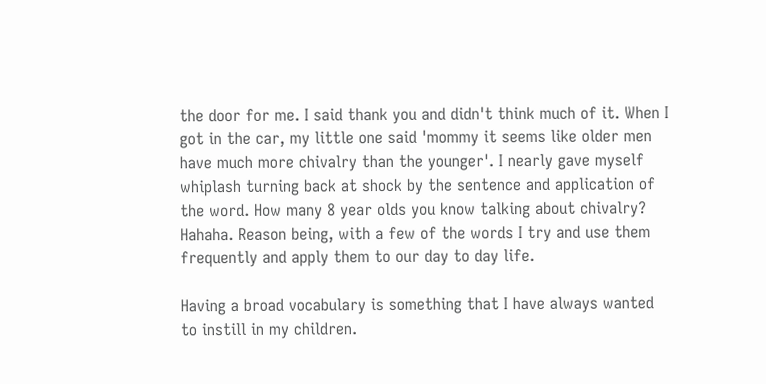the door for me. I said thank you and didn't think much of it. When I got in the car, my little one said 'mommy it seems like older men have much more chivalry than the younger'. I nearly gave myself whiplash turning back at shock by the sentence and application of the word. How many 8 year olds you know talking about chivalry?  Hahaha. Reason being, with a few of the words I try and use them frequently and apply them to our day to day life.

Having a broad vocabulary is something that I have always wanted to instill in my children.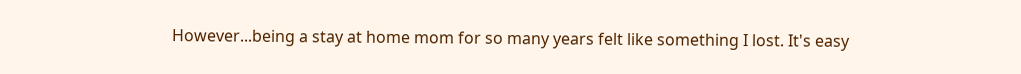However...being a stay at home mom for so many years felt like something I lost. It's easy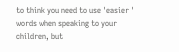to think you need to use 'easier ' words when speaking to your children, but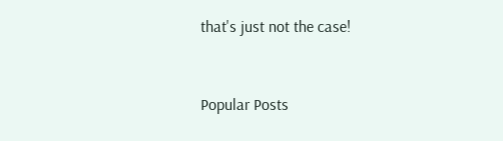that's just not the case!


Popular Posts